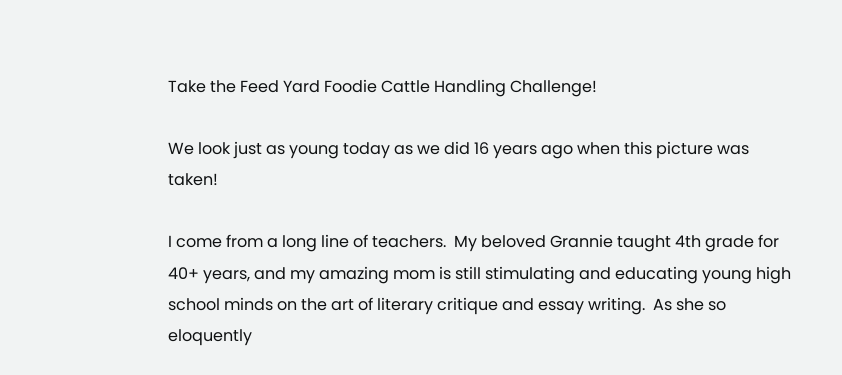Take the Feed Yard Foodie Cattle Handling Challenge!

We look just as young today as we did 16 years ago when this picture was taken!

I come from a long line of teachers.  My beloved Grannie taught 4th grade for 40+ years, and my amazing mom is still stimulating and educating young high school minds on the art of literary critique and essay writing.  As she so eloquently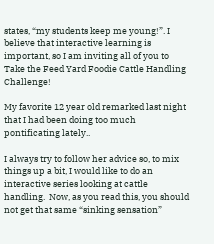states, “my students keep me young!”. I believe that interactive learning is important, so I am inviting all of you to Take the Feed Yard Foodie Cattle Handling Challenge!

My favorite 12 year old remarked last night that I had been doing too much pontificating lately..

I always try to follow her advice so, to mix things up a bit, I would like to do an interactive series looking at cattle handling.  Now, as you read this, you should not get that same “sinking sensation”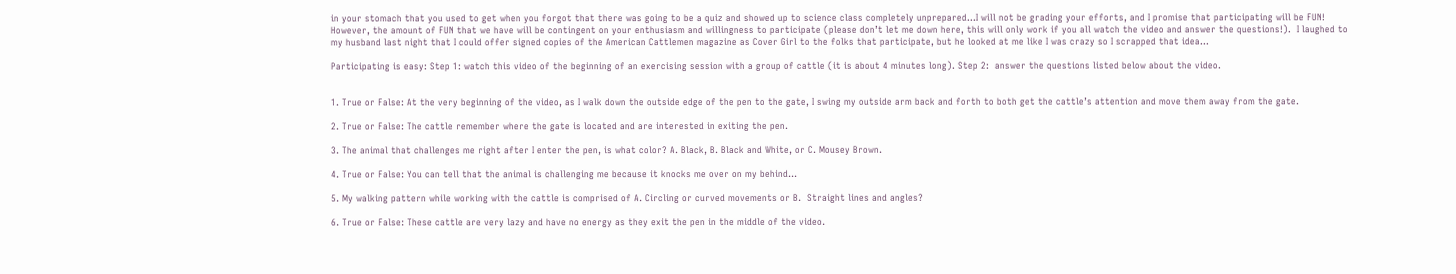in your stomach that you used to get when you forgot that there was going to be a quiz and showed up to science class completely unprepared…I will not be grading your efforts, and I promise that participating will be FUN!  However, the amount of FUN that we have will be contingent on your enthusiasm and willingness to participate (please don’t let me down here, this will only work if you all watch the video and answer the questions!).  I laughed to my husband last night that I could offer signed copies of the American Cattlemen magazine as Cover Girl to the folks that participate, but he looked at me like I was crazy so I scrapped that idea…

Participating is easy: Step 1: watch this video of the beginning of an exercising session with a group of cattle (it is about 4 minutes long). Step 2:  answer the questions listed below about the video.


1. True or False: At the very beginning of the video, as I walk down the outside edge of the pen to the gate, I swing my outside arm back and forth to both get the cattle’s attention and move them away from the gate.

2. True or False: The cattle remember where the gate is located and are interested in exiting the pen.

3. The animal that challenges me right after I enter the pen, is what color? A. Black, B. Black and White, or C. Mousey Brown.

4. True or False: You can tell that the animal is challenging me because it knocks me over on my behind…

5. My walking pattern while working with the cattle is comprised of A. Circling or curved movements or B.  Straight lines and angles?

6. True or False: These cattle are very lazy and have no energy as they exit the pen in the middle of the video.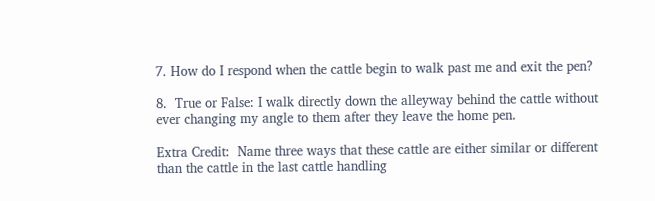7. How do I respond when the cattle begin to walk past me and exit the pen?

8.  True or False: I walk directly down the alleyway behind the cattle without ever changing my angle to them after they leave the home pen.

Extra Credit:  Name three ways that these cattle are either similar or different than the cattle in the last cattle handling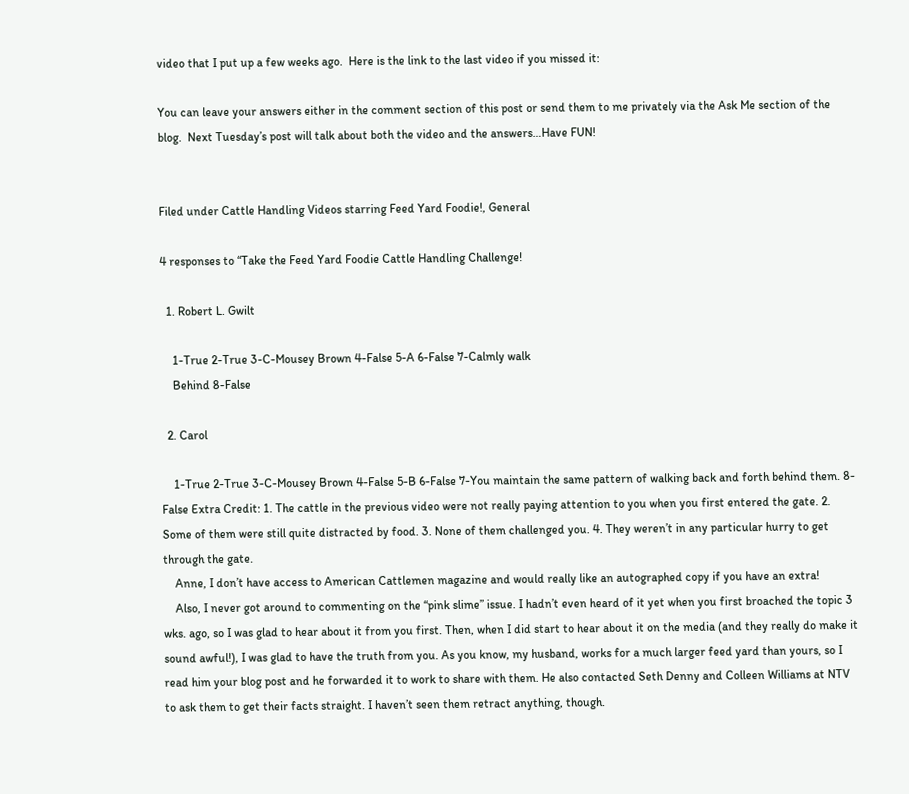video that I put up a few weeks ago.  Here is the link to the last video if you missed it:

You can leave your answers either in the comment section of this post or send them to me privately via the Ask Me section of the blog.  Next Tuesday’s post will talk about both the video and the answers…Have FUN!


Filed under Cattle Handling Videos starring Feed Yard Foodie!, General

4 responses to “Take the Feed Yard Foodie Cattle Handling Challenge!

  1. Robert L. Gwilt

    1-True 2-True 3-C-Mousey Brown 4-False 5-A 6-False 7-Calmly walk
    Behind 8-False

  2. Carol

    1-True 2-True 3-C-Mousey Brown 4-False 5-B 6-False 7-You maintain the same pattern of walking back and forth behind them. 8-False Extra Credit: 1. The cattle in the previous video were not really paying attention to you when you first entered the gate. 2. Some of them were still quite distracted by food. 3. None of them challenged you. 4. They weren’t in any particular hurry to get through the gate.
    Anne, I don’t have access to American Cattlemen magazine and would really like an autographed copy if you have an extra!
    Also, I never got around to commenting on the “pink slime” issue. I hadn’t even heard of it yet when you first broached the topic 3 wks. ago, so I was glad to hear about it from you first. Then, when I did start to hear about it on the media (and they really do make it sound awful!), I was glad to have the truth from you. As you know, my husband, works for a much larger feed yard than yours, so I read him your blog post and he forwarded it to work to share with them. He also contacted Seth Denny and Colleen Williams at NTV to ask them to get their facts straight. I haven’t seen them retract anything, though.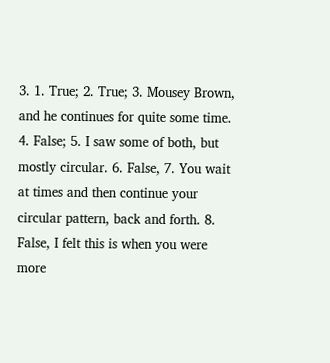3. 1. True; 2. True; 3. Mousey Brown, and he continues for quite some time. 4. False; 5. I saw some of both, but mostly circular. 6. False, 7. You wait at times and then continue your circular pattern, back and forth. 8. False, I felt this is when you were more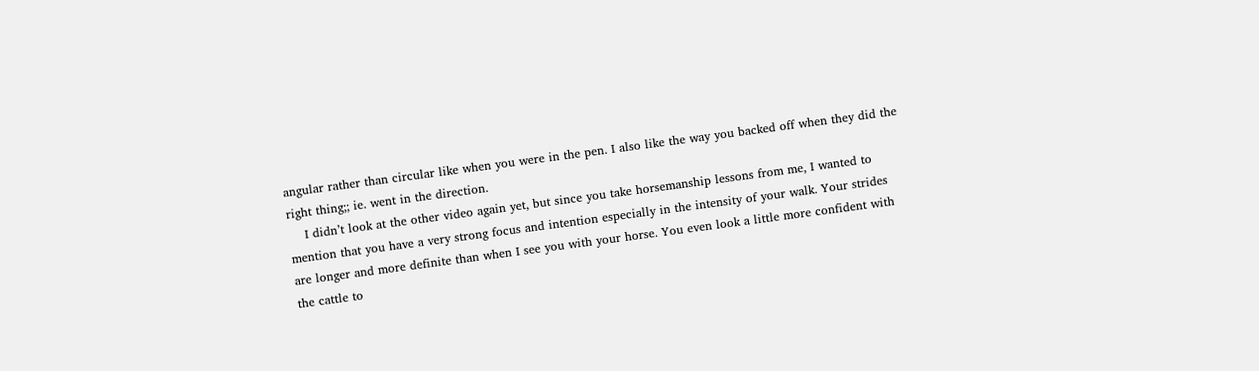angular rather than circular like when you were in the pen. I also like the way you backed off when they did the right thing;; ie. went in the direction.
    I didn’t look at the other video again yet, but since you take horsemanship lessons from me, I wanted to mention that you have a very strong focus and intention especially in the intensity of your walk. Your strides are longer and more definite than when I see you with your horse. You even look a little more confident with the cattle to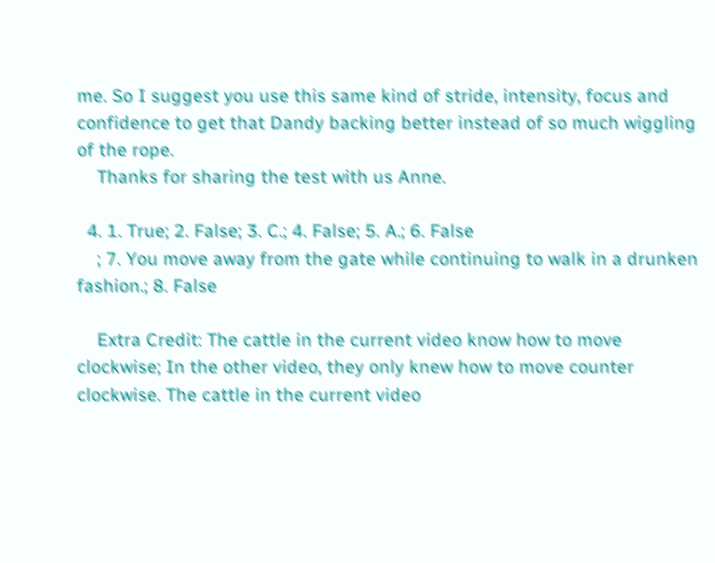me. So I suggest you use this same kind of stride, intensity, focus and confidence to get that Dandy backing better instead of so much wiggling of the rope.
    Thanks for sharing the test with us Anne.

  4. 1. True; 2. False; 3. C.; 4. False; 5. A.; 6. False
    ; 7. You move away from the gate while continuing to walk in a drunken fashion.; 8. False

    Extra Credit: The cattle in the current video know how to move clockwise; In the other video, they only knew how to move counter clockwise. The cattle in the current video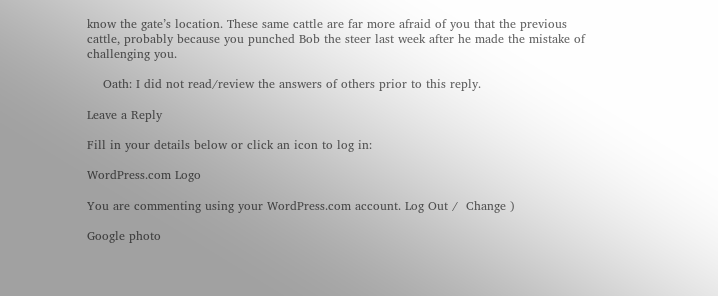know the gate’s location. These same cattle are far more afraid of you that the previous cattle, probably because you punched Bob the steer last week after he made the mistake of challenging you.

    Oath: I did not read/review the answers of others prior to this reply.

Leave a Reply

Fill in your details below or click an icon to log in:

WordPress.com Logo

You are commenting using your WordPress.com account. Log Out /  Change )

Google photo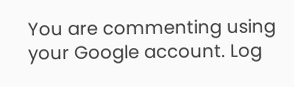You are commenting using your Google account. Log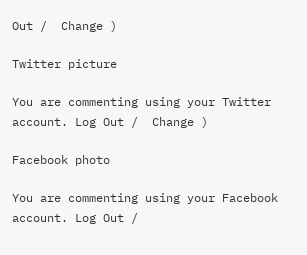Out /  Change )

Twitter picture

You are commenting using your Twitter account. Log Out /  Change )

Facebook photo

You are commenting using your Facebook account. Log Out /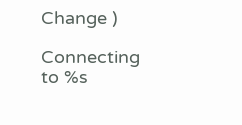Change )

Connecting to %s